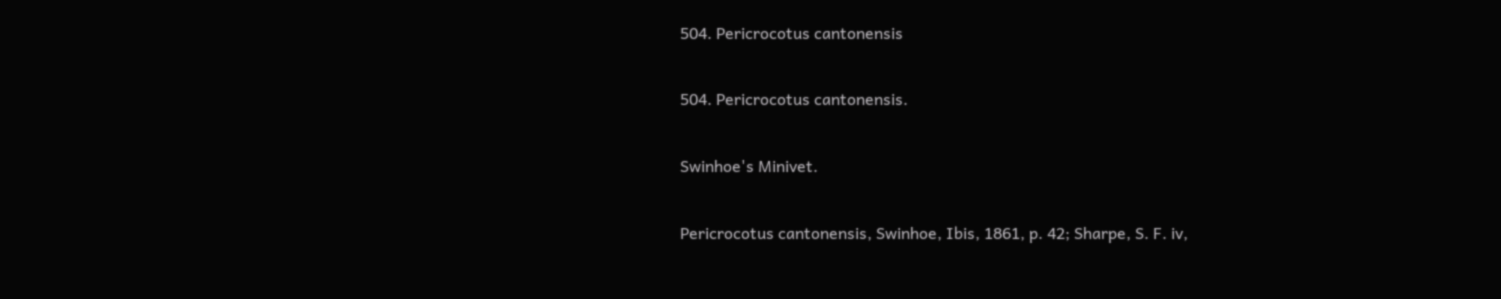504. Pericrocotus cantonensis

504. Pericrocotus cantonensis.

Swinhoe's Minivet.

Pericrocotus cantonensis, Swinhoe, Ibis, 1861, p. 42; Sharpe, S. F. iv,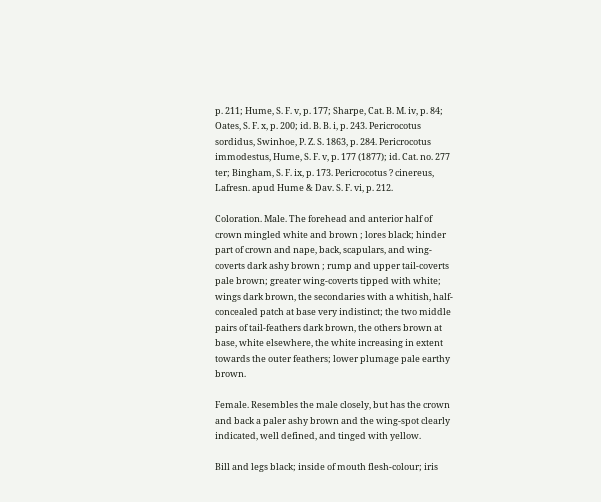p. 211; Hume, S. F. v, p. 177; Sharpe, Cat. B. M. iv, p. 84; Oates, S. F. x, p. 200; id. B. B. i, p. 243. Pericrocotus sordidus, Swinhoe, P. Z. S. 1863, p. 284. Pericrocotus immodestus, Hume, S. F. v, p. 177 (1877); id. Cat. no. 277 ter; Bingham, S. F. ix, p. 173. Pericrocotus ? cinereus, Lafresn. apud Hume & Dav. S. F. vi, p. 212.

Coloration. Male. The forehead and anterior half of crown mingled white and brown ; lores black; hinder part of crown and nape, back, scapulars, and wing-coverts dark ashy brown ; rump and upper tail-coverts pale brown; greater wing-coverts tipped with white; wings dark brown, the secondaries with a whitish, half-concealed patch at base very indistinct; the two middle pairs of tail-feathers dark brown, the others brown at base, white elsewhere, the white increasing in extent towards the outer feathers; lower plumage pale earthy brown.

Female. Resembles the male closely, but has the crown and back a paler ashy brown and the wing-spot clearly indicated, well defined, and tinged with yellow.

Bill and legs black; inside of mouth flesh-colour; iris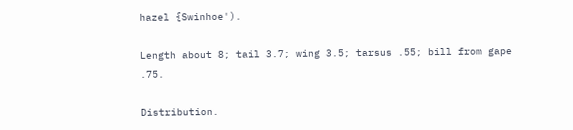hazel {Swinhoe').

Length about 8; tail 3.7; wing 3.5; tarsus .55; bill from gape .75.

Distribution.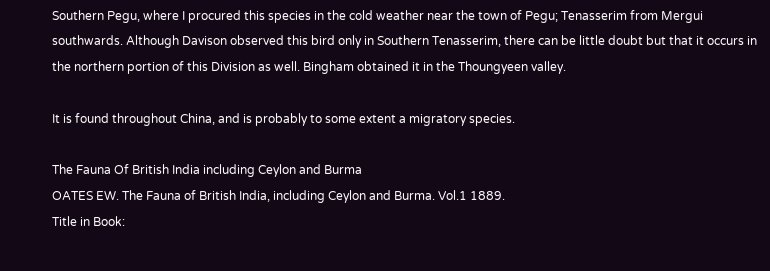Southern Pegu, where I procured this species in the cold weather near the town of Pegu; Tenasserim from Mergui southwards. Although Davison observed this bird only in Southern Tenasserim, there can be little doubt but that it occurs in the northern portion of this Division as well. Bingham obtained it in the Thoungyeen valley.

It is found throughout China, and is probably to some extent a migratory species.

The Fauna Of British India including Ceylon and Burma
OATES EW. The Fauna of British India, including Ceylon and Burma. Vol.1 1889.
Title in Book: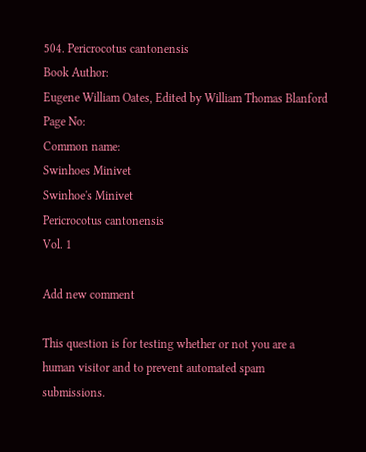504. Pericrocotus cantonensis
Book Author:
Eugene William Oates, Edited by William Thomas Blanford
Page No:
Common name:
Swinhoes Minivet
Swinhoe's Minivet
Pericrocotus cantonensis
Vol. 1

Add new comment

This question is for testing whether or not you are a human visitor and to prevent automated spam submissions.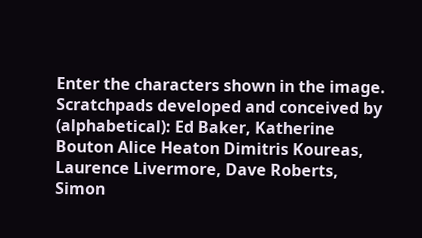Enter the characters shown in the image.
Scratchpads developed and conceived by (alphabetical): Ed Baker, Katherine Bouton Alice Heaton Dimitris Koureas, Laurence Livermore, Dave Roberts, Simon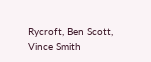Rycroft, Ben Scott, Vince Smith